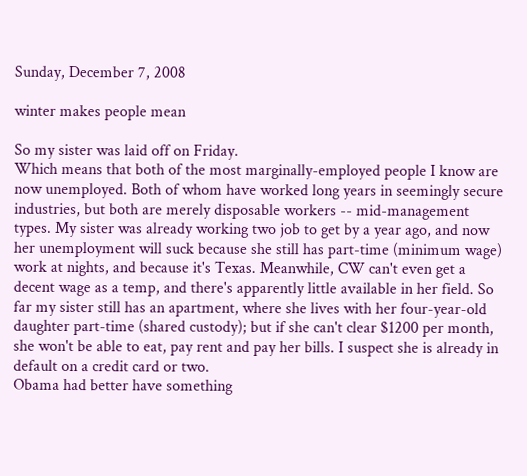Sunday, December 7, 2008

winter makes people mean

So my sister was laid off on Friday.
Which means that both of the most marginally-employed people I know are now unemployed. Both of whom have worked long years in seemingly secure industries, but both are merely disposable workers -- mid-management types. My sister was already working two job to get by a year ago, and now her unemployment will suck because she still has part-time (minimum wage) work at nights, and because it's Texas. Meanwhile, CW can't even get a decent wage as a temp, and there's apparently little available in her field. So far my sister still has an apartment, where she lives with her four-year-old daughter part-time (shared custody); but if she can't clear $1200 per month, she won't be able to eat, pay rent and pay her bills. I suspect she is already in default on a credit card or two.
Obama had better have something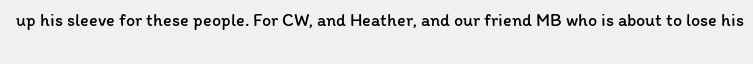up his sleeve for these people. For CW, and Heather, and our friend MB who is about to lose his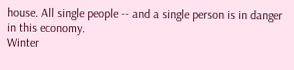house. All single people -- and a single person is in danger in this economy.
Winter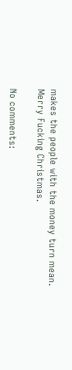makes the people with the money turn mean.
Merry Fucking Christmas.

No comments: